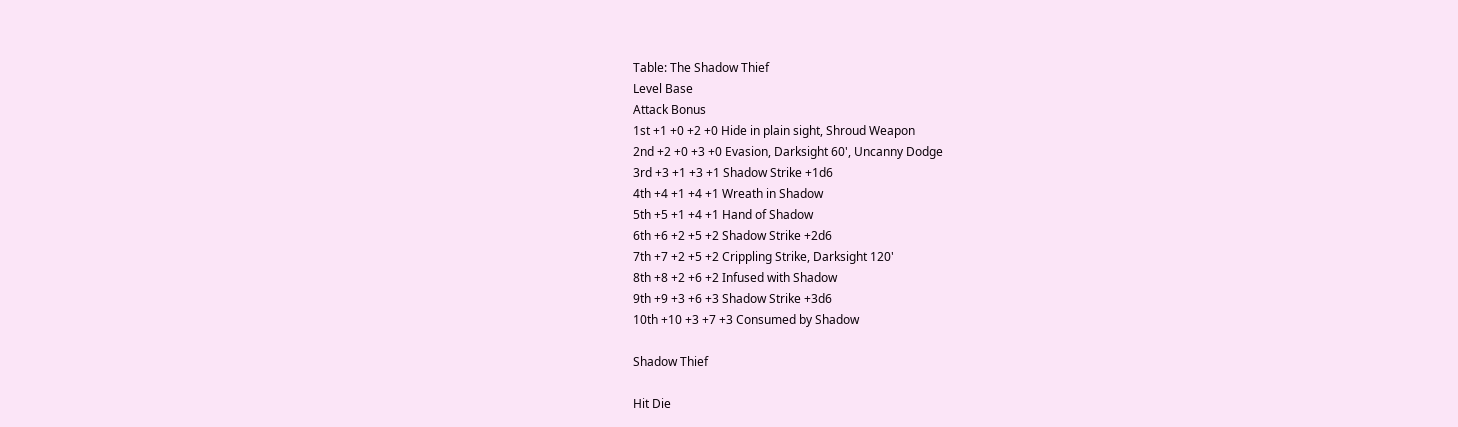Table: The Shadow Thief
Level Base
Attack Bonus
1st +1 +0 +2 +0 Hide in plain sight, Shroud Weapon
2nd +2 +0 +3 +0 Evasion, Darksight 60', Uncanny Dodge
3rd +3 +1 +3 +1 Shadow Strike +1d6
4th +4 +1 +4 +1 Wreath in Shadow
5th +5 +1 +4 +1 Hand of Shadow
6th +6 +2 +5 +2 Shadow Strike +2d6
7th +7 +2 +5 +2 Crippling Strike, Darksight 120'
8th +8 +2 +6 +2 Infused with Shadow
9th +9 +3 +6 +3 Shadow Strike +3d6
10th +10 +3 +7 +3 Consumed by Shadow

Shadow Thief

Hit Die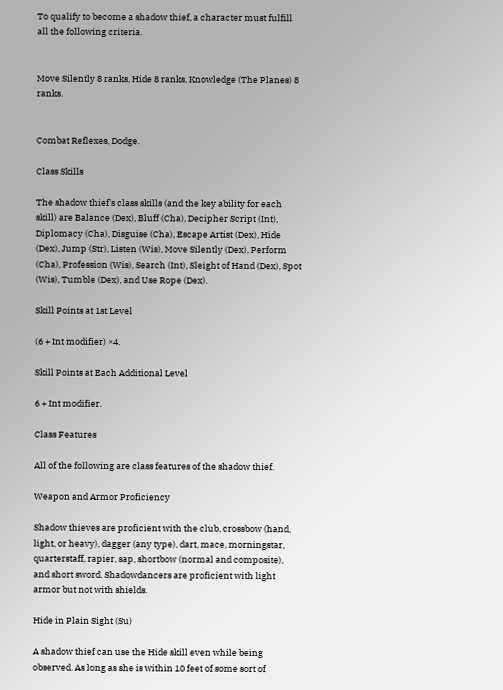To qualify to become a shadow thief, a character must fulfill all the following criteria.


Move Silently 8 ranks, Hide 8 ranks, Knowledge (The Planes) 8 ranks.


Combat Reflexes, Dodge.

Class Skills

The shadow thief's class skills (and the key ability for each skill) are Balance (Dex), Bluff (Cha), Decipher Script (Int), Diplomacy (Cha), Disguise (Cha), Escape Artist (Dex), Hide (Dex), Jump (Str), Listen (Wis), Move Silently (Dex), Perform (Cha), Profession (Wis), Search (Int), Sleight of Hand (Dex), Spot (Wis), Tumble (Dex), and Use Rope (Dex).

Skill Points at 1st Level

(6 + Int modifier) ×4.

Skill Points at Each Additional Level

6 + Int modifier.

Class Features

All of the following are class features of the shadow thief.

Weapon and Armor Proficiency

Shadow thieves are proficient with the club, crossbow (hand, light, or heavy), dagger (any type), dart, mace, morningstar, quarterstaff, rapier, sap, shortbow (normal and composite), and short sword. Shadowdancers are proficient with light armor but not with shields.

Hide in Plain Sight (Su)

A shadow thief can use the Hide skill even while being observed. As long as she is within 10 feet of some sort of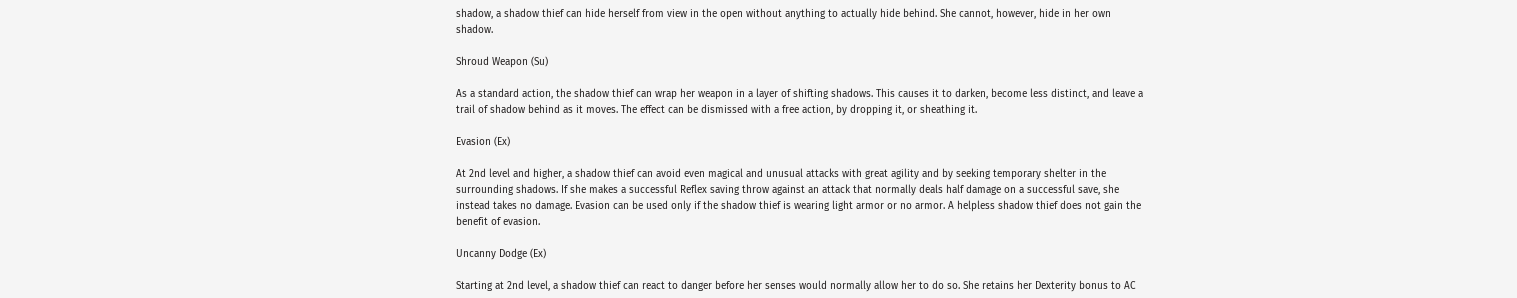shadow, a shadow thief can hide herself from view in the open without anything to actually hide behind. She cannot, however, hide in her own shadow.

Shroud Weapon (Su)

As a standard action, the shadow thief can wrap her weapon in a layer of shifting shadows. This causes it to darken, become less distinct, and leave a trail of shadow behind as it moves. The effect can be dismissed with a free action, by dropping it, or sheathing it.

Evasion (Ex)

At 2nd level and higher, a shadow thief can avoid even magical and unusual attacks with great agility and by seeking temporary shelter in the surrounding shadows. If she makes a successful Reflex saving throw against an attack that normally deals half damage on a successful save, she instead takes no damage. Evasion can be used only if the shadow thief is wearing light armor or no armor. A helpless shadow thief does not gain the benefit of evasion.

Uncanny Dodge (Ex)

Starting at 2nd level, a shadow thief can react to danger before her senses would normally allow her to do so. She retains her Dexterity bonus to AC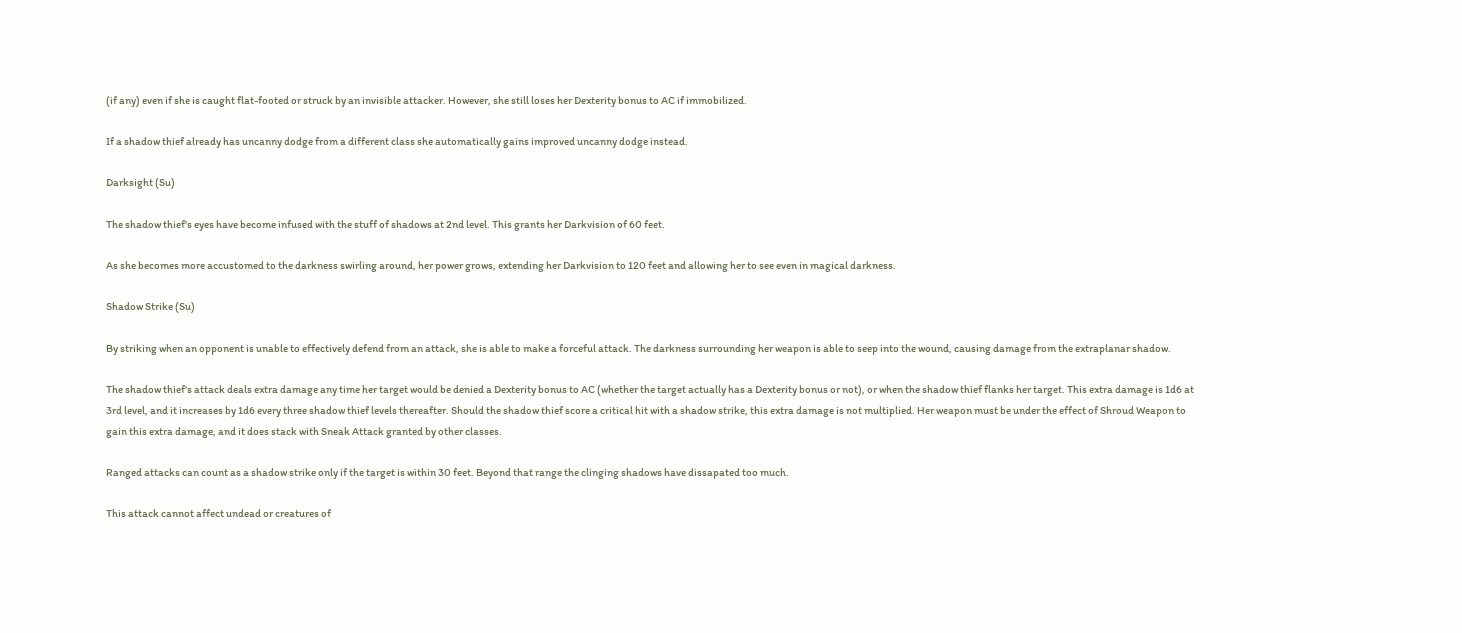(if any) even if she is caught flat-footed or struck by an invisible attacker. However, she still loses her Dexterity bonus to AC if immobilized.

If a shadow thief already has uncanny dodge from a different class she automatically gains improved uncanny dodge instead.

Darksight (Su)

The shadow thief's eyes have become infused with the stuff of shadows at 2nd level. This grants her Darkvision of 60 feet.

As she becomes more accustomed to the darkness swirling around, her power grows, extending her Darkvision to 120 feet and allowing her to see even in magical darkness.

Shadow Strike (Su)

By striking when an opponent is unable to effectively defend from an attack, she is able to make a forceful attack. The darkness surrounding her weapon is able to seep into the wound, causing damage from the extraplanar shadow.

The shadow thief's attack deals extra damage any time her target would be denied a Dexterity bonus to AC (whether the target actually has a Dexterity bonus or not), or when the shadow thief flanks her target. This extra damage is 1d6 at 3rd level, and it increases by 1d6 every three shadow thief levels thereafter. Should the shadow thief score a critical hit with a shadow strike, this extra damage is not multiplied. Her weapon must be under the effect of Shroud Weapon to gain this extra damage, and it does stack with Sneak Attack granted by other classes.

Ranged attacks can count as a shadow strike only if the target is within 30 feet. Beyond that range the clinging shadows have dissapated too much.

This attack cannot affect undead or creatures of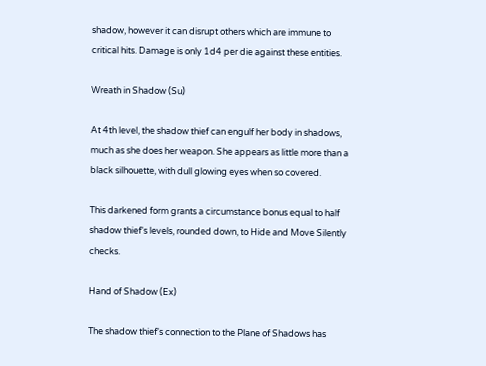shadow, however it can disrupt others which are immune to critical hits. Damage is only 1d4 per die against these entities.

Wreath in Shadow (Su)

At 4th level, the shadow thief can engulf her body in shadows, much as she does her weapon. She appears as little more than a black silhouette, with dull glowing eyes when so covered.

This darkened form grants a circumstance bonus equal to half shadow thief's levels, rounded down, to Hide and Move Silently checks.

Hand of Shadow (Ex)

The shadow thief's connection to the Plane of Shadows has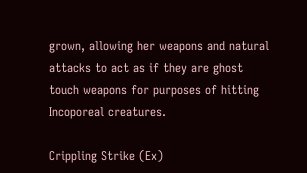grown, allowing her weapons and natural attacks to act as if they are ghost touch weapons for purposes of hitting Incoporeal creatures.

Crippling Strike (Ex)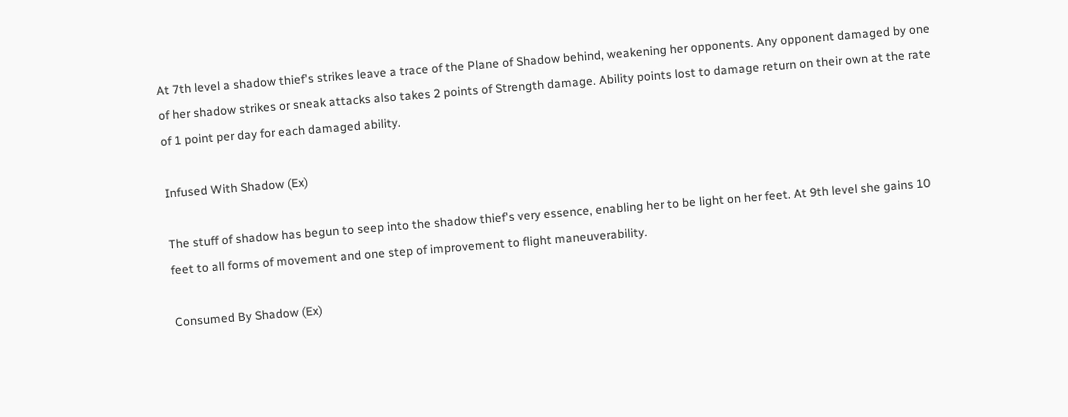At 7th level a shadow thief's strikes leave a trace of the Plane of Shadow behind, weakening her opponents. Any opponent damaged by one of her shadow strikes or sneak attacks also takes 2 points of Strength damage. Ability points lost to damage return on their own at the rate of 1 point per day for each damaged ability.

Infused With Shadow (Ex)

The stuff of shadow has begun to seep into the shadow thief's very essence, enabling her to be light on her feet. At 9th level she gains 10 feet to all forms of movement and one step of improvement to flight maneuverability.

Consumed By Shadow (Ex)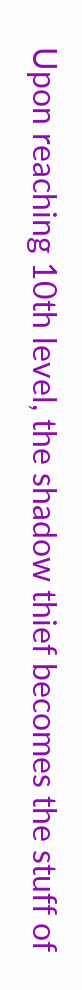Upon reaching 10th level, the shadow thief becomes the stuff of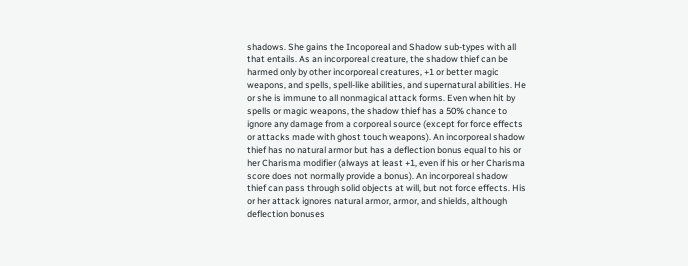shadows. She gains the Incoporeal and Shadow sub-types with all that entails. As an incorporeal creature, the shadow thief can be harmed only by other incorporeal creatures, +1 or better magic weapons, and spells, spell-like abilities, and supernatural abilities. He or she is immune to all nonmagical attack forms. Even when hit by spells or magic weapons, the shadow thief has a 50% chance to ignore any damage from a corporeal source (except for force effects or attacks made with ghost touch weapons). An incorporeal shadow thief has no natural armor but has a deflection bonus equal to his or her Charisma modifier (always at least +1, even if his or her Charisma score does not normally provide a bonus). An incorporeal shadow thief can pass through solid objects at will, but not force effects. His or her attack ignores natural armor, armor, and shields, although deflection bonuses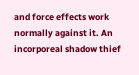and force effects work normally against it. An incorporeal shadow thief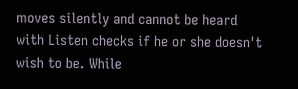moves silently and cannot be heard with Listen checks if he or she doesn't wish to be. While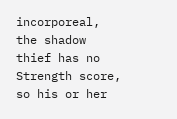incorporeal, the shadow thief has no Strength score, so his or her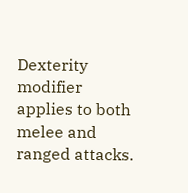Dexterity modifier applies to both melee and ranged attacks.